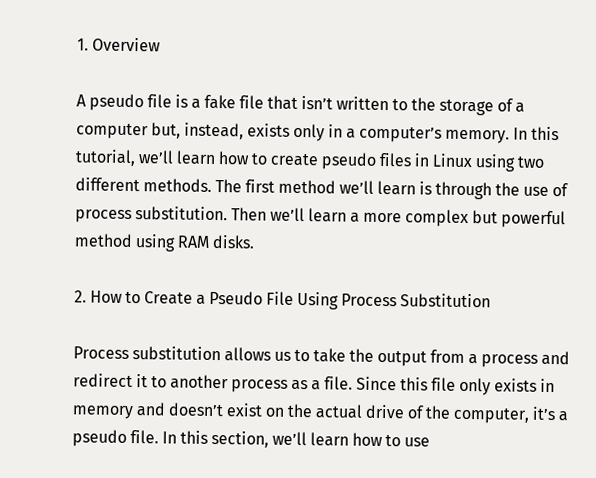1. Overview

A pseudo file is a fake file that isn’t written to the storage of a computer but, instead, exists only in a computer’s memory. In this tutorial, we’ll learn how to create pseudo files in Linux using two different methods. The first method we’ll learn is through the use of process substitution. Then we’ll learn a more complex but powerful method using RAM disks.

2. How to Create a Pseudo File Using Process Substitution

Process substitution allows us to take the output from a process and redirect it to another process as a file. Since this file only exists in memory and doesn’t exist on the actual drive of the computer, it’s a pseudo file. In this section, we’ll learn how to use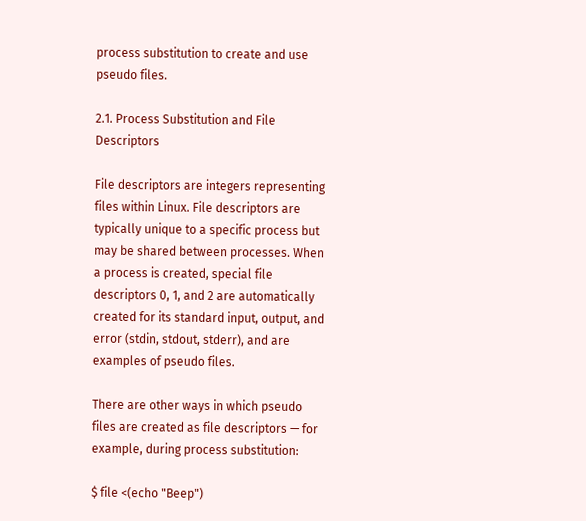process substitution to create and use pseudo files.

2.1. Process Substitution and File Descriptors

File descriptors are integers representing files within Linux. File descriptors are typically unique to a specific process but may be shared between processes. When a process is created, special file descriptors 0, 1, and 2 are automatically created for its standard input, output, and error (stdin, stdout, stderr), and are examples of pseudo files.

There are other ways in which pseudo files are created as file descriptors — for example, during process substitution:

$ file <(echo "Beep")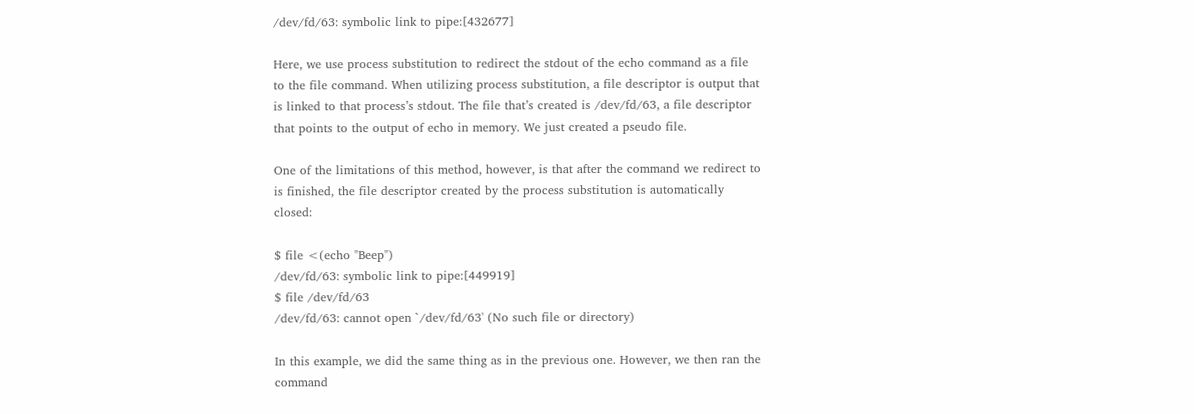/dev/fd/63: symbolic link to pipe:[432677]

Here, we use process substitution to redirect the stdout of the echo command as a file to the file command. When utilizing process substitution, a file descriptor is output that is linked to that process’s stdout. The file that’s created is /dev/fd/63, a file descriptor that points to the output of echo in memory. We just created a pseudo file.

One of the limitations of this method, however, is that after the command we redirect to is finished, the file descriptor created by the process substitution is automatically closed:

$ file <(echo "Beep")
/dev/fd/63: symbolic link to pipe:[449919]
$ file /dev/fd/63
/dev/fd/63: cannot open `/dev/fd/63' (No such file or directory)

In this example, we did the same thing as in the previous one. However, we then ran the command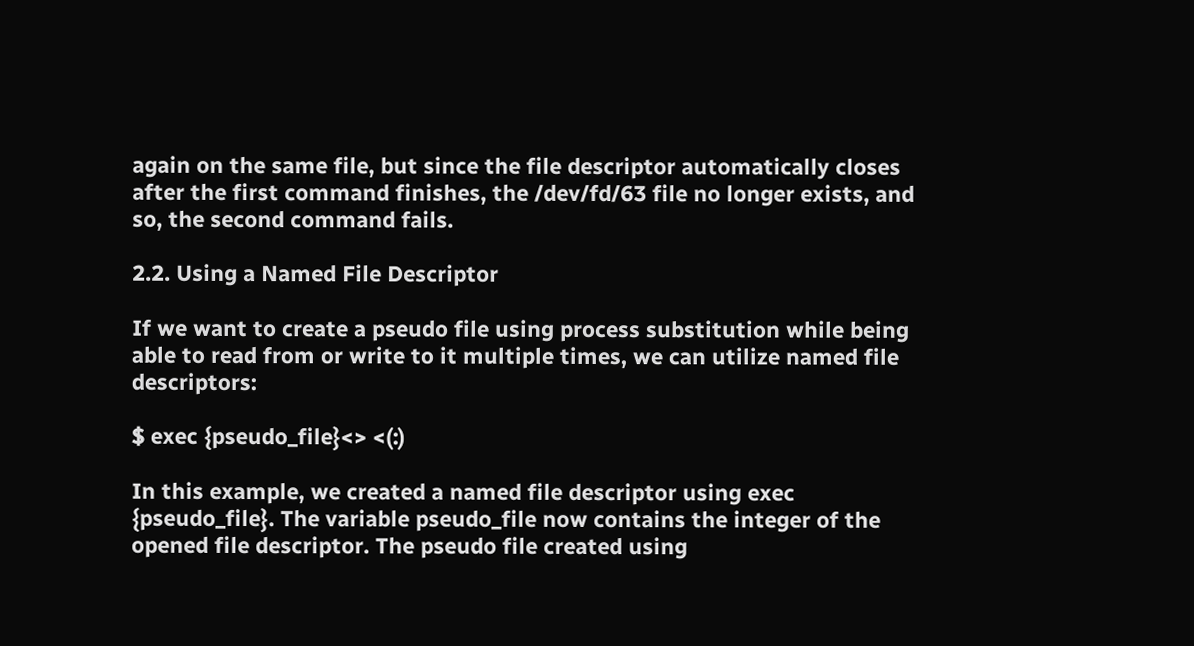again on the same file, but since the file descriptor automatically closes after the first command finishes, the /dev/fd/63 file no longer exists, and so, the second command fails.

2.2. Using a Named File Descriptor

If we want to create a pseudo file using process substitution while being able to read from or write to it multiple times, we can utilize named file descriptors:

$ exec {pseudo_file}<> <(:)

In this example, we created a named file descriptor using exec {pseudo_file}. The variable pseudo_file now contains the integer of the opened file descriptor. The pseudo file created using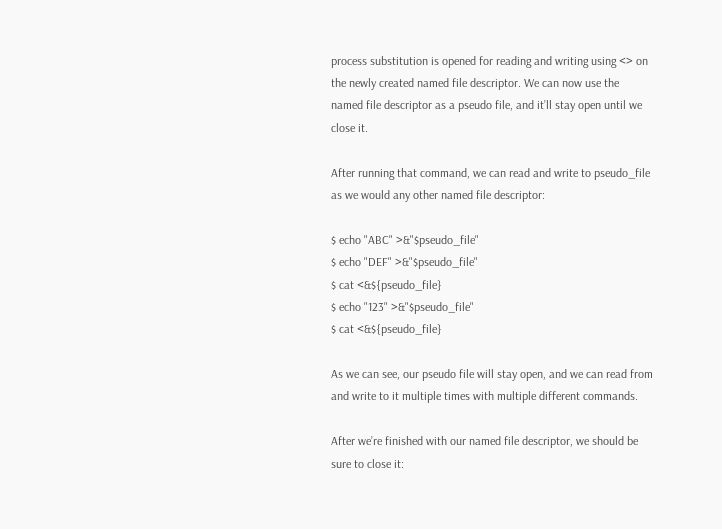process substitution is opened for reading and writing using <> on the newly created named file descriptor. We can now use the named file descriptor as a pseudo file, and it’ll stay open until we close it.

After running that command, we can read and write to pseudo_file as we would any other named file descriptor:

$ echo "ABC" >&"$pseudo_file"
$ echo "DEF" >&"$pseudo_file"
$ cat <&${pseudo_file}
$ echo "123" >&"$pseudo_file"
$ cat <&${pseudo_file}

As we can see, our pseudo file will stay open, and we can read from and write to it multiple times with multiple different commands.

After we’re finished with our named file descriptor, we should be sure to close it: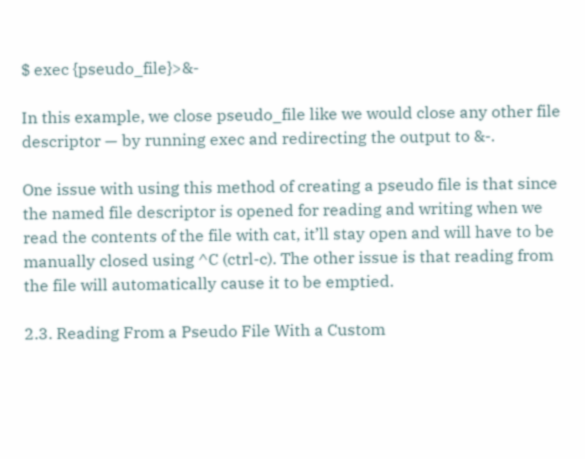$ exec {pseudo_file}>&-

In this example, we close pseudo_file like we would close any other file descriptor — by running exec and redirecting the output to &-.

One issue with using this method of creating a pseudo file is that since the named file descriptor is opened for reading and writing when we read the contents of the file with cat, it’ll stay open and will have to be manually closed using ^C (ctrl-c). The other issue is that reading from the file will automatically cause it to be emptied.

2.3. Reading From a Pseudo File With a Custom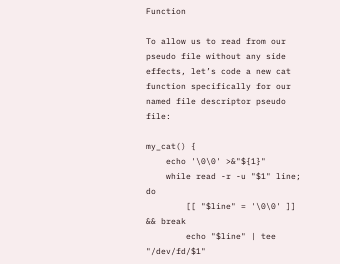Function

To allow us to read from our pseudo file without any side effects, let’s code a new cat function specifically for our named file descriptor pseudo file:

my_cat() {
    echo '\0\0' >&"${1}"
    while read -r -u "$1" line; do
        [[ "$line" = '\0\0' ]] && break
        echo "$line" | tee "/dev/fd/$1"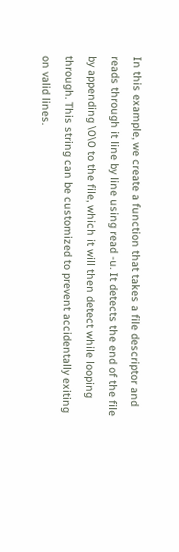In this example, we create a function that takes a file descriptor and reads through it line by line using read -u. It detects the end of the file by appending \0\0 to the file, which it will then detect while looping through. This string can be customized to prevent accidentally exiting on valid lines.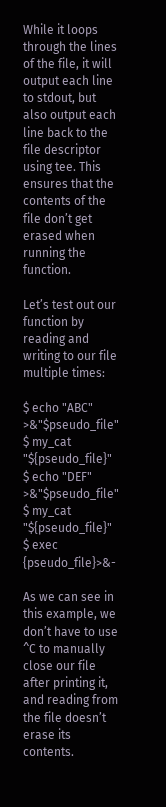While it loops through the lines of the file, it will output each line to stdout, but also output each line back to the file descriptor using tee. This ensures that the contents of the file don’t get erased when running the function.

Let’s test out our function by reading and writing to our file multiple times:

$ echo "ABC" >&"$pseudo_file"
$ my_cat "${pseudo_file}"
$ echo "DEF" >&"$pseudo_file"
$ my_cat "${pseudo_file}"
$ exec {pseudo_file}>&-

As we can see in this example, we don’t have to use ^C to manually close our file after printing it, and reading from the file doesn’t erase its contents.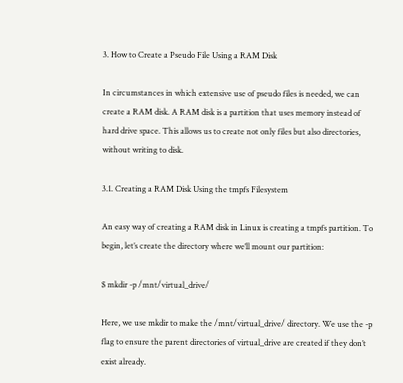3. How to Create a Pseudo File Using a RAM Disk

In circumstances in which extensive use of pseudo files is needed, we can create a RAM disk. A RAM disk is a partition that uses memory instead of hard drive space. This allows us to create not only files but also directories, without writing to disk.

3.1. Creating a RAM Disk Using the tmpfs Filesystem

An easy way of creating a RAM disk in Linux is creating a tmpfs partition. To begin, let’s create the directory where we’ll mount our partition:

$ mkdir -p /mnt/virtual_drive/

Here, we use mkdir to make the /mnt/virtual_drive/ directory. We use the -p flag to ensure the parent directories of virtual_drive are created if they don’t exist already.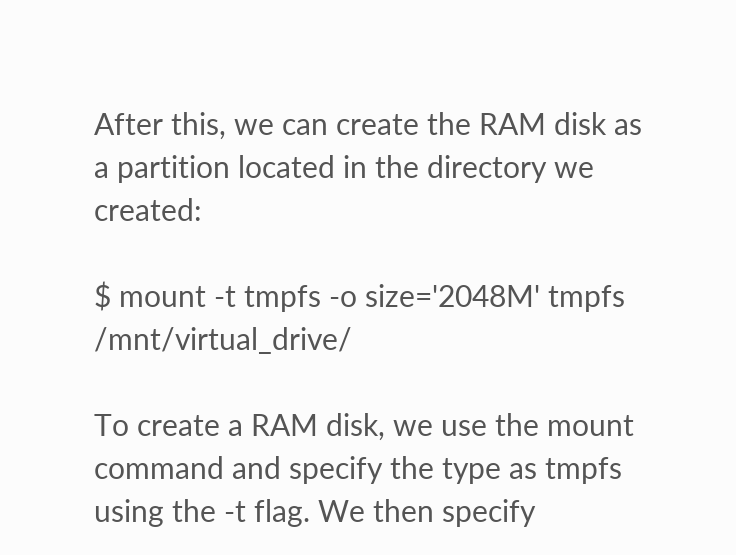After this, we can create the RAM disk as a partition located in the directory we created:

$ mount -t tmpfs -o size='2048M' tmpfs /mnt/virtual_drive/

To create a RAM disk, we use the mount command and specify the type as tmpfs using the -t flag. We then specify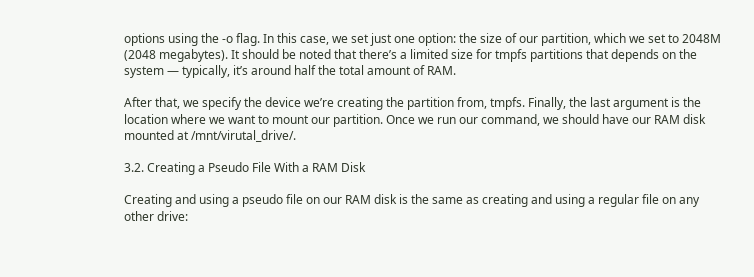options using the -o flag. In this case, we set just one option: the size of our partition, which we set to 2048M (2048 megabytes). It should be noted that there’s a limited size for tmpfs partitions that depends on the system — typically, it’s around half the total amount of RAM.

After that, we specify the device we’re creating the partition from, tmpfs. Finally, the last argument is the location where we want to mount our partition. Once we run our command, we should have our RAM disk mounted at /mnt/virutal_drive/.

3.2. Creating a Pseudo File With a RAM Disk

Creating and using a pseudo file on our RAM disk is the same as creating and using a regular file on any other drive: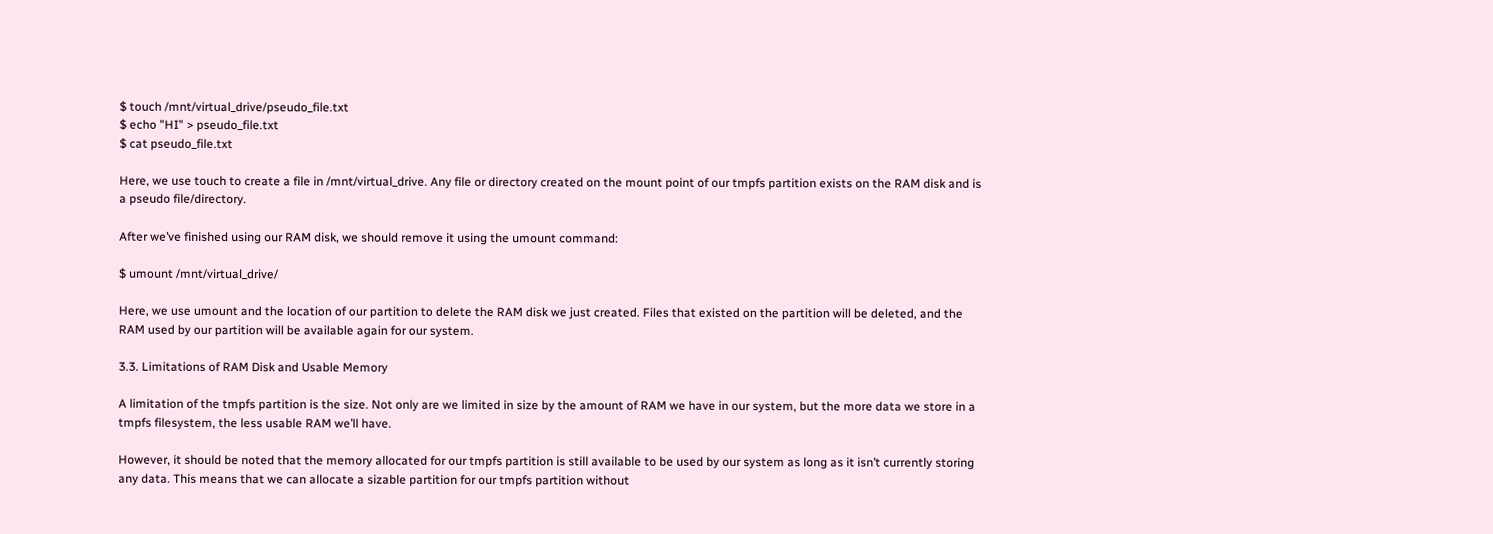$ touch /mnt/virtual_drive/pseudo_file.txt
$ echo "HI" > pseudo_file.txt
$ cat pseudo_file.txt

Here, we use touch to create a file in /mnt/virtual_drive. Any file or directory created on the mount point of our tmpfs partition exists on the RAM disk and is a pseudo file/directory.

After we’ve finished using our RAM disk, we should remove it using the umount command:

$ umount /mnt/virtual_drive/

Here, we use umount and the location of our partition to delete the RAM disk we just created. Files that existed on the partition will be deleted, and the RAM used by our partition will be available again for our system.

3.3. Limitations of RAM Disk and Usable Memory

A limitation of the tmpfs partition is the size. Not only are we limited in size by the amount of RAM we have in our system, but the more data we store in a tmpfs filesystem, the less usable RAM we’ll have.

However, it should be noted that the memory allocated for our tmpfs partition is still available to be used by our system as long as it isn’t currently storing any data. This means that we can allocate a sizable partition for our tmpfs partition without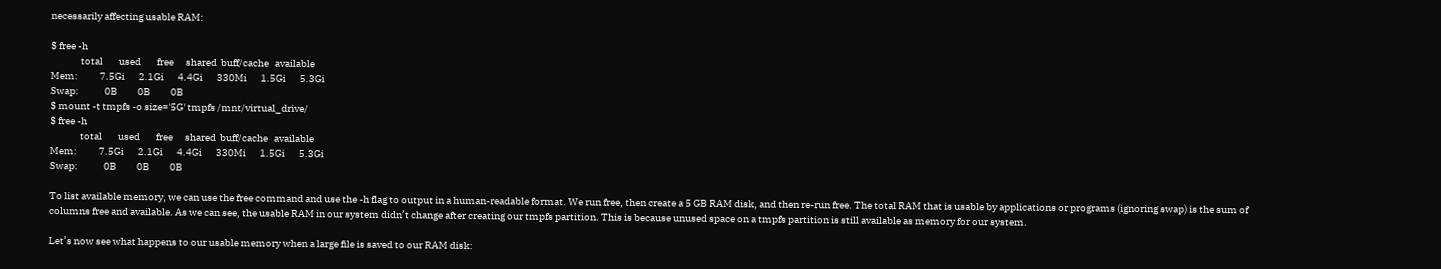necessarily affecting usable RAM:

$ free -h
               total        used        free      shared  buff/cache   available
Mem:           7.5Gi       2.1Gi       4.4Gi       330Mi       1.5Gi       5.3Gi
Swap:             0B          0B          0B
$ mount -t tmpfs -o size='5G' tmpfs /mnt/virtual_drive/
$ free -h
               total        used        free      shared  buff/cache   available
Mem:           7.5Gi       2.1Gi       4.4Gi       330Mi       1.5Gi       5.3Gi
Swap:             0B          0B          0B

To list available memory, we can use the free command and use the -h flag to output in a human-readable format. We run free, then create a 5 GB RAM disk, and then re-run free. The total RAM that is usable by applications or programs (ignoring swap) is the sum of columns free and available. As we can see, the usable RAM in our system didn’t change after creating our tmpfs partition. This is because unused space on a tmpfs partition is still available as memory for our system.

Let’s now see what happens to our usable memory when a large file is saved to our RAM disk: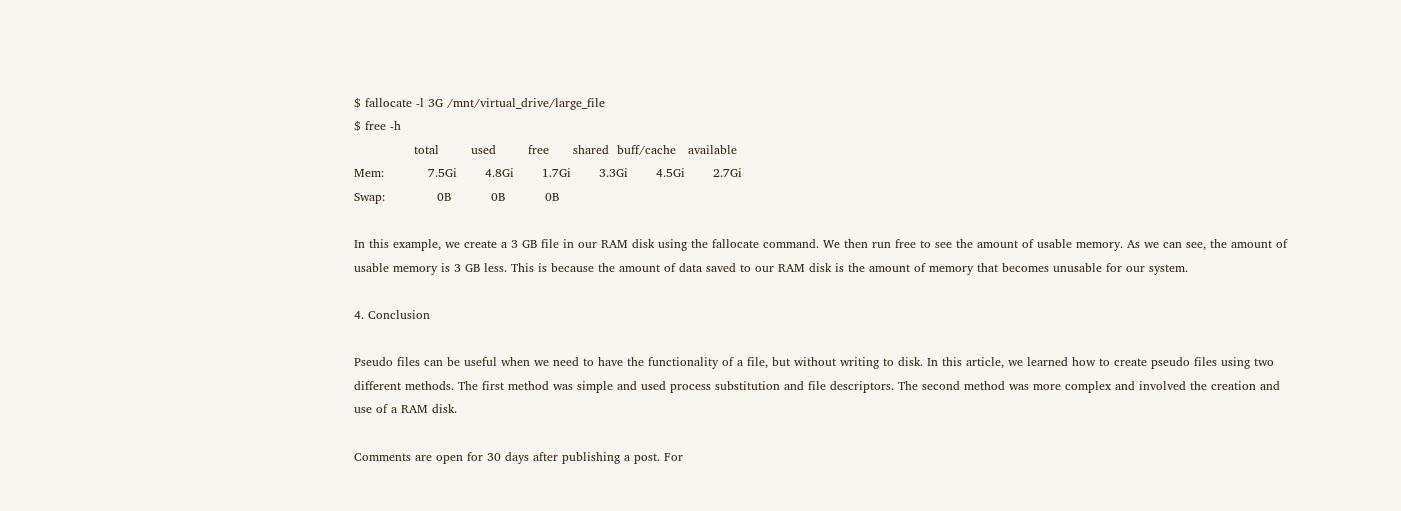$ fallocate -l 3G /mnt/virtual_drive/large_file
$ free -h
               total        used        free      shared  buff/cache   available
Mem:           7.5Gi       4.8Gi       1.7Gi       3.3Gi       4.5Gi       2.7Gi
Swap:             0B          0B          0B

In this example, we create a 3 GB file in our RAM disk using the fallocate command. We then run free to see the amount of usable memory. As we can see, the amount of usable memory is 3 GB less. This is because the amount of data saved to our RAM disk is the amount of memory that becomes unusable for our system.

4. Conclusion

Pseudo files can be useful when we need to have the functionality of a file, but without writing to disk. In this article, we learned how to create pseudo files using two different methods. The first method was simple and used process substitution and file descriptors. The second method was more complex and involved the creation and use of a RAM disk.

Comments are open for 30 days after publishing a post. For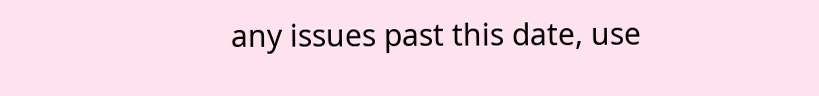any issues past this date, use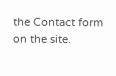the Contact form on the site.